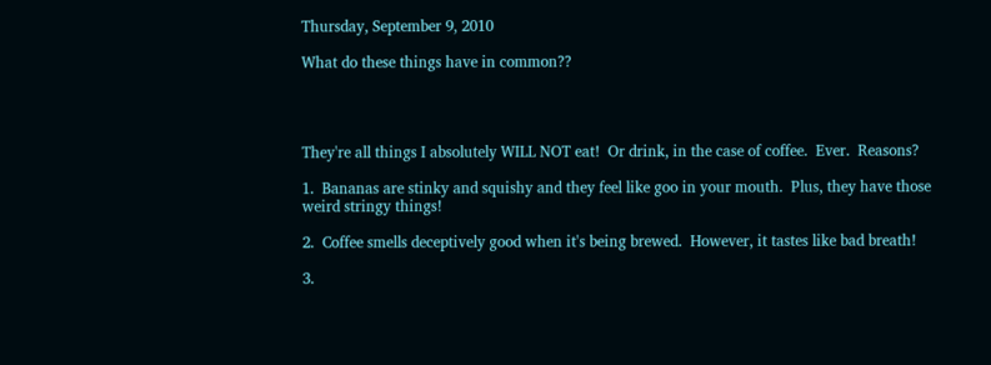Thursday, September 9, 2010

What do these things have in common??




They're all things I absolutely WILL NOT eat!  Or drink, in the case of coffee.  Ever.  Reasons?

1.  Bananas are stinky and squishy and they feel like goo in your mouth.  Plus, they have those weird stringy things!

2.  Coffee smells deceptively good when it's being brewed.  However, it tastes like bad breath!

3.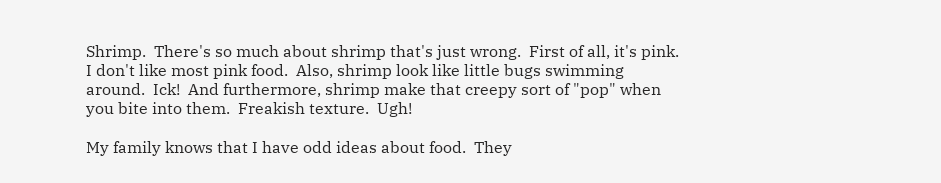Shrimp.  There's so much about shrimp that's just wrong.  First of all, it's pink.  I don't like most pink food.  Also, shrimp look like little bugs swimming around.  Ick!  And furthermore, shrimp make that creepy sort of "pop" when you bite into them.  Freakish texture.  Ugh!

My family knows that I have odd ideas about food.  They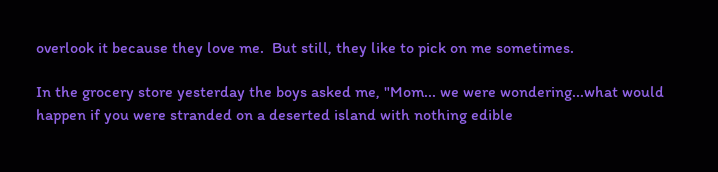overlook it because they love me.  But still, they like to pick on me sometimes.

In the grocery store yesterday the boys asked me, "Mom... we were wondering...what would happen if you were stranded on a deserted island with nothing edible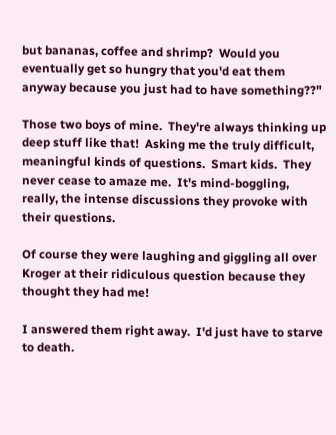but bananas, coffee and shrimp?  Would you eventually get so hungry that you'd eat them anyway because you just had to have something??"

Those two boys of mine.  They're always thinking up deep stuff like that!  Asking me the truly difficult, meaningful kinds of questions.  Smart kids.  They never cease to amaze me.  It's mind-boggling, really, the intense discussions they provoke with their questions.

Of course they were laughing and giggling all over Kroger at their ridiculous question because they thought they had me!

I answered them right away.  I'd just have to starve to death.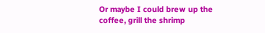Or maybe I could brew up the coffee, grill the shrimp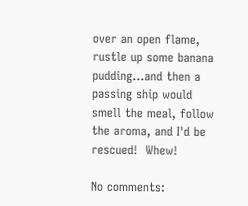over an open flame, rustle up some banana pudding...and then a passing ship would smell the meal, follow the aroma, and I'd be rescued!  Whew!

No comments: